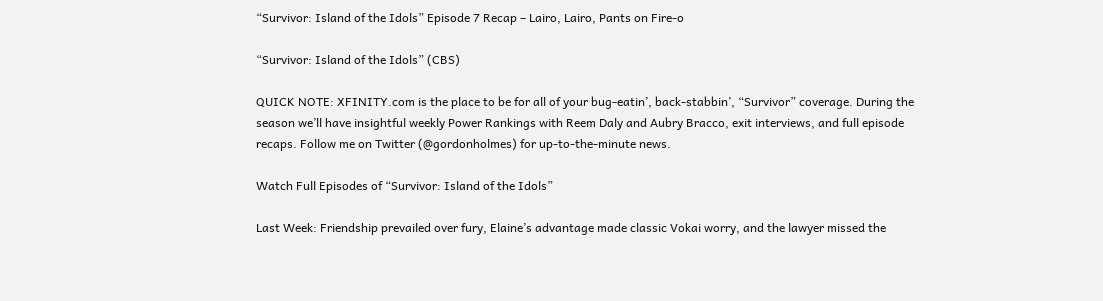“Survivor: Island of the Idols” Episode 7 Recap – Lairo, Lairo, Pants on Fire-o

“Survivor: Island of the Idols” (CBS)

QUICK NOTE: XFINITY.com is the place to be for all of your bug-eatin’, back-stabbin’, “Survivor” coverage. During the season we’ll have insightful weekly Power Rankings with Reem Daly and Aubry Bracco, exit interviews, and full episode recaps. Follow me on Twitter (@gordonholmes) for up-to-the-minute news.

Watch Full Episodes of “Survivor: Island of the Idols”

Last Week: Friendship prevailed over fury, Elaine’s advantage made classic Vokai worry, and the lawyer missed the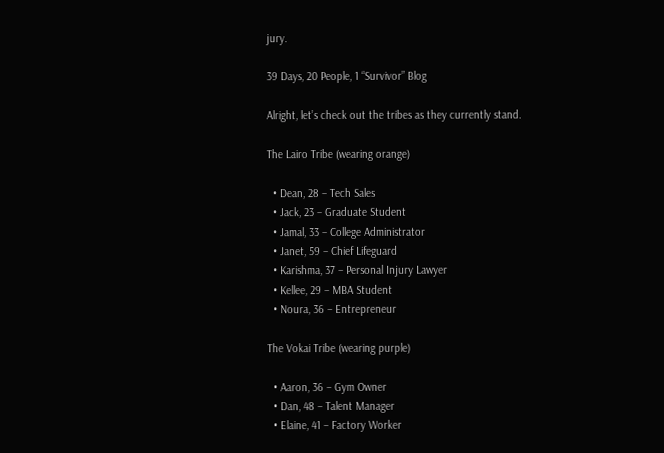jury.

39 Days, 20 People, 1 “Survivor” Blog

Alright, let’s check out the tribes as they currently stand.

The Lairo Tribe (wearing orange)

  • Dean, 28 – Tech Sales
  • Jack, 23 – Graduate Student
  • Jamal, 33 – College Administrator
  • Janet, 59 – Chief Lifeguard
  • Karishma, 37 – Personal Injury Lawyer
  • Kellee, 29 – MBA Student
  • Noura, 36 – Entrepreneur

The Vokai Tribe (wearing purple)

  • Aaron, 36 – Gym Owner
  • Dan, 48 – Talent Manager
  • Elaine, 41 – Factory Worker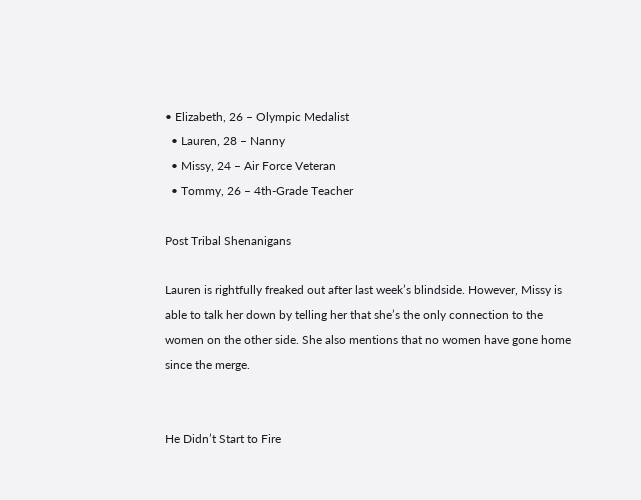• Elizabeth, 26 – Olympic Medalist
  • Lauren, 28 – Nanny
  • Missy, 24 – Air Force Veteran
  • Tommy, 26 – 4th-Grade Teacher

Post Tribal Shenanigans

Lauren is rightfully freaked out after last week’s blindside. However, Missy is able to talk her down by telling her that she’s the only connection to the women on the other side. She also mentions that no women have gone home since the merge.


He Didn’t Start to Fire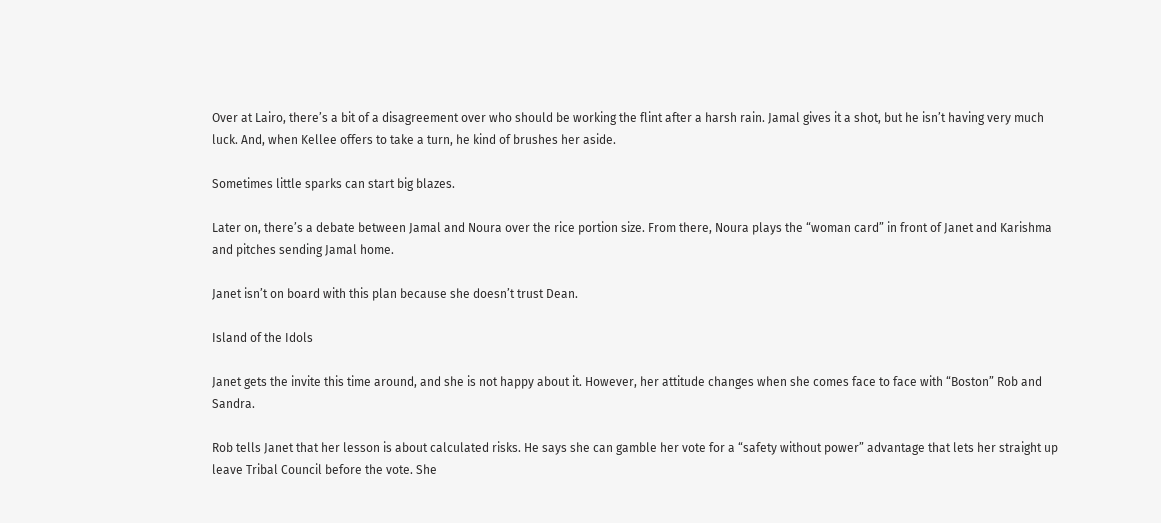Over at Lairo, there’s a bit of a disagreement over who should be working the flint after a harsh rain. Jamal gives it a shot, but he isn’t having very much luck. And, when Kellee offers to take a turn, he kind of brushes her aside.

Sometimes little sparks can start big blazes.

Later on, there’s a debate between Jamal and Noura over the rice portion size. From there, Noura plays the “woman card” in front of Janet and Karishma and pitches sending Jamal home.

Janet isn’t on board with this plan because she doesn’t trust Dean.

Island of the Idols

Janet gets the invite this time around, and she is not happy about it. However, her attitude changes when she comes face to face with “Boston” Rob and Sandra.

Rob tells Janet that her lesson is about calculated risks. He says she can gamble her vote for a “safety without power” advantage that lets her straight up leave Tribal Council before the vote. She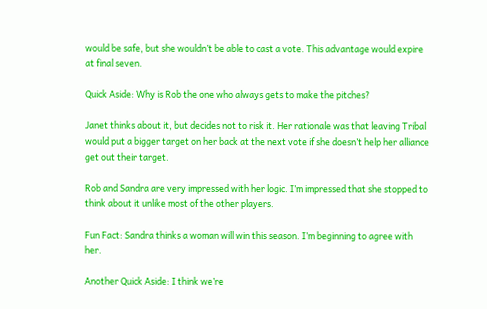would be safe, but she wouldn’t be able to cast a vote. This advantage would expire at final seven.

Quick Aside: Why is Rob the one who always gets to make the pitches?

Janet thinks about it, but decides not to risk it. Her rationale was that leaving Tribal would put a bigger target on her back at the next vote if she doesn’t help her alliance get out their target.

Rob and Sandra are very impressed with her logic. I’m impressed that she stopped to think about it unlike most of the other players.

Fun Fact: Sandra thinks a woman will win this season. I’m beginning to agree with her.

Another Quick Aside: I think we’re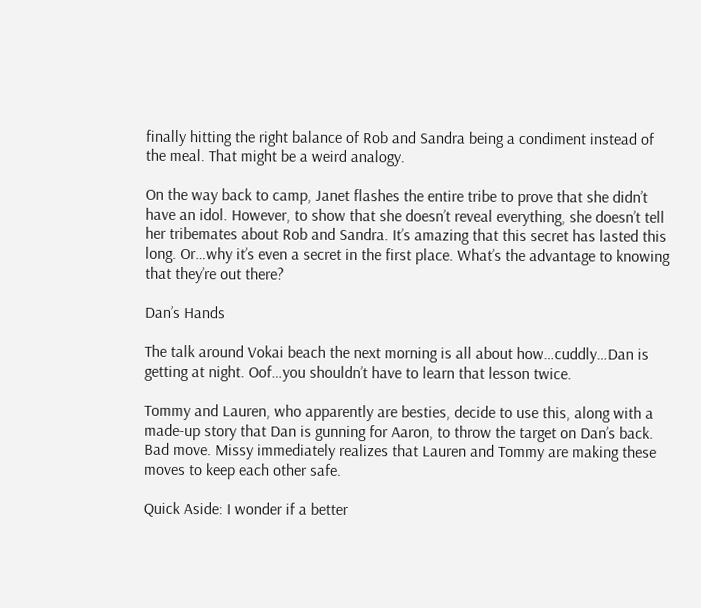finally hitting the right balance of Rob and Sandra being a condiment instead of the meal. That might be a weird analogy.

On the way back to camp, Janet flashes the entire tribe to prove that she didn’t have an idol. However, to show that she doesn’t reveal everything, she doesn’t tell her tribemates about Rob and Sandra. It’s amazing that this secret has lasted this long. Or…why it’s even a secret in the first place. What’s the advantage to knowing that they’re out there?

Dan’s Hands

The talk around Vokai beach the next morning is all about how…cuddly…Dan is getting at night. Oof…you shouldn’t have to learn that lesson twice.

Tommy and Lauren, who apparently are besties, decide to use this, along with a made-up story that Dan is gunning for Aaron, to throw the target on Dan’s back. Bad move. Missy immediately realizes that Lauren and Tommy are making these moves to keep each other safe.

Quick Aside: I wonder if a better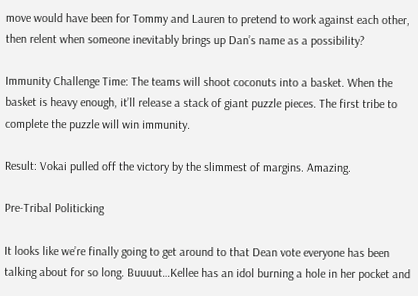move would have been for Tommy and Lauren to pretend to work against each other, then relent when someone inevitably brings up Dan’s name as a possibility?

Immunity Challenge Time: The teams will shoot coconuts into a basket. When the basket is heavy enough, it’ll release a stack of giant puzzle pieces. The first tribe to complete the puzzle will win immunity.

Result: Vokai pulled off the victory by the slimmest of margins. Amazing.

Pre-Tribal Politicking

It looks like we’re finally going to get around to that Dean vote everyone has been talking about for so long. Buuuut…Kellee has an idol burning a hole in her pocket and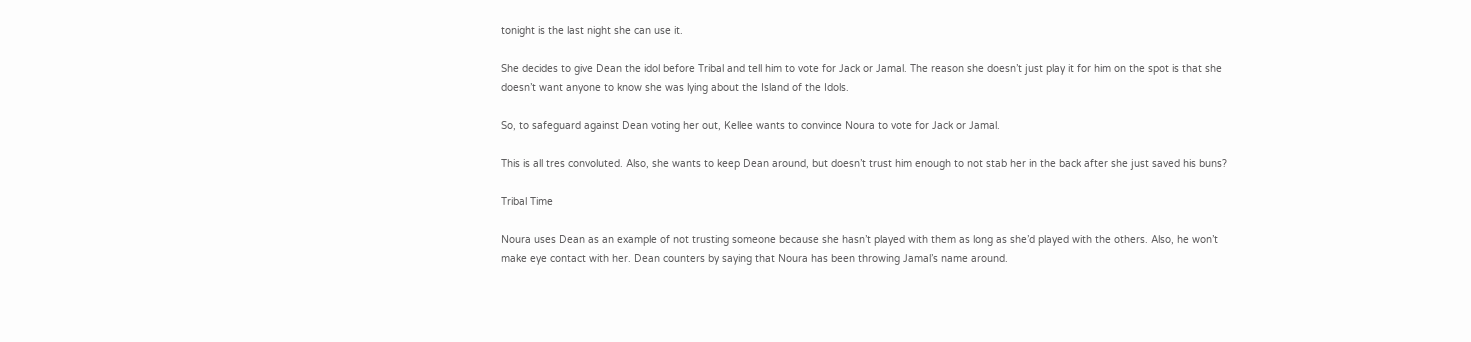tonight is the last night she can use it.

She decides to give Dean the idol before Tribal and tell him to vote for Jack or Jamal. The reason she doesn’t just play it for him on the spot is that she doesn’t want anyone to know she was lying about the Island of the Idols.

So, to safeguard against Dean voting her out, Kellee wants to convince Noura to vote for Jack or Jamal.

This is all tres convoluted. Also, she wants to keep Dean around, but doesn’t trust him enough to not stab her in the back after she just saved his buns?

Tribal Time

Noura uses Dean as an example of not trusting someone because she hasn’t played with them as long as she’d played with the others. Also, he won’t make eye contact with her. Dean counters by saying that Noura has been throwing Jamal’s name around.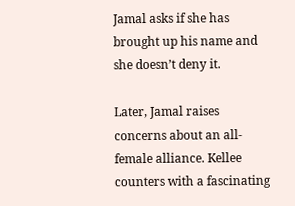Jamal asks if she has brought up his name and she doesn’t deny it.

Later, Jamal raises concerns about an all-female alliance. Kellee counters with a fascinating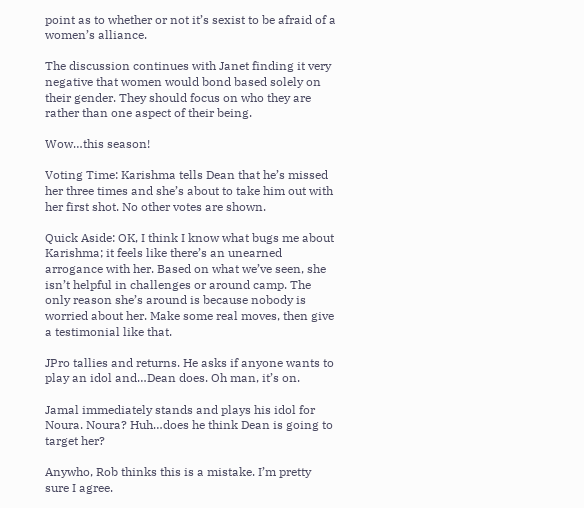point as to whether or not it’s sexist to be afraid of a women’s alliance.

The discussion continues with Janet finding it very negative that women would bond based solely on their gender. They should focus on who they are rather than one aspect of their being.

Wow…this season!

Voting Time: Karishma tells Dean that he’s missed her three times and she’s about to take him out with her first shot. No other votes are shown.

Quick Aside: OK, I think I know what bugs me about Karishma; it feels like there’s an unearned arrogance with her. Based on what we’ve seen, she isn’t helpful in challenges or around camp. The only reason she’s around is because nobody is worried about her. Make some real moves, then give a testimonial like that.

JPro tallies and returns. He asks if anyone wants to play an idol and…Dean does. Oh man, it’s on.

Jamal immediately stands and plays his idol for Noura. Noura? Huh…does he think Dean is going to target her?

Anywho, Rob thinks this is a mistake. I’m pretty sure I agree.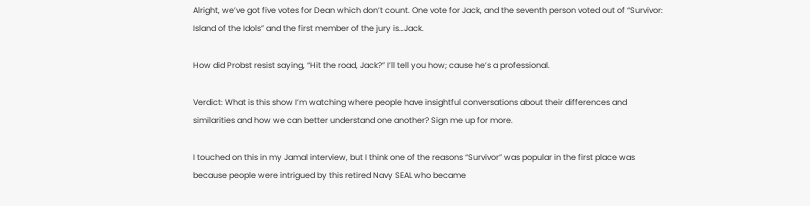Alright, we’ve got five votes for Dean which don’t count. One vote for Jack, and the seventh person voted out of “Survivor: Island of the Idols” and the first member of the jury is…Jack.

How did Probst resist saying, “Hit the road, Jack?” I’ll tell you how; cause he’s a professional.

Verdict: What is this show I’m watching where people have insightful conversations about their differences and similarities and how we can better understand one another? Sign me up for more.

I touched on this in my Jamal interview, but I think one of the reasons “Survivor” was popular in the first place was because people were intrigued by this retired Navy SEAL who became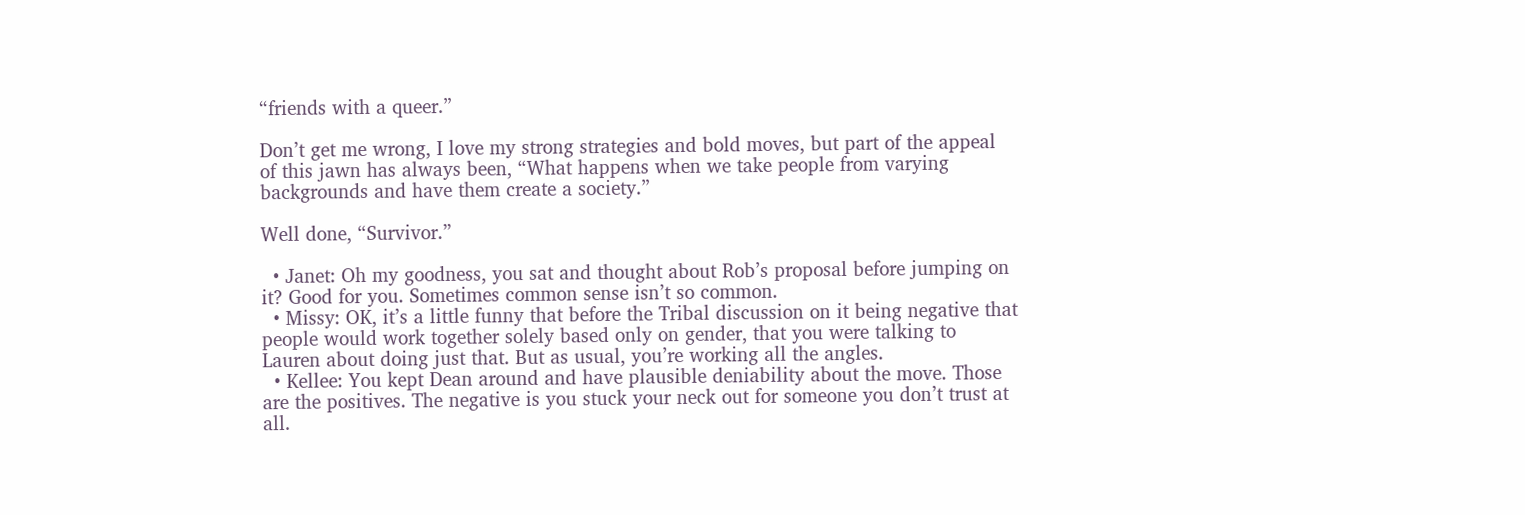“friends with a queer.”

Don’t get me wrong, I love my strong strategies and bold moves, but part of the appeal of this jawn has always been, “What happens when we take people from varying backgrounds and have them create a society.”

Well done, “Survivor.”

  • Janet: Oh my goodness, you sat and thought about Rob’s proposal before jumping on it? Good for you. Sometimes common sense isn’t so common.
  • Missy: OK, it’s a little funny that before the Tribal discussion on it being negative that people would work together solely based only on gender, that you were talking to Lauren about doing just that. But as usual, you’re working all the angles.
  • Kellee: You kept Dean around and have plausible deniability about the move. Those are the positives. The negative is you stuck your neck out for someone you don’t trust at all.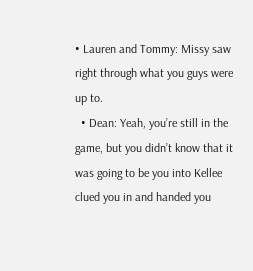• Lauren and Tommy: Missy saw right through what you guys were up to.
  • Dean: Yeah, you’re still in the game, but you didn’t know that it was going to be you into Kellee clued you in and handed you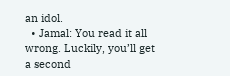an idol.
  • Jamal: You read it all wrong. Luckily, you’ll get a second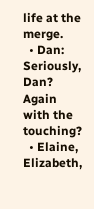life at the merge.
  • Dan: Seriously, Dan? Again with the touching?
  • Elaine, Elizabeth,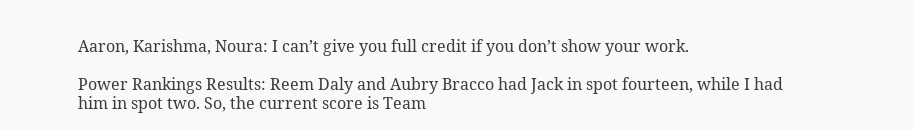Aaron, Karishma, Noura: I can’t give you full credit if you don’t show your work.

Power Rankings Results: Reem Daly and Aubry Bracco had Jack in spot fourteen, while I had him in spot two. So, the current score is Team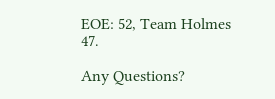EOE: 52, Team Holmes 47.

Any Questions?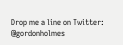Drop me a line on Twitter: @gordonholmes